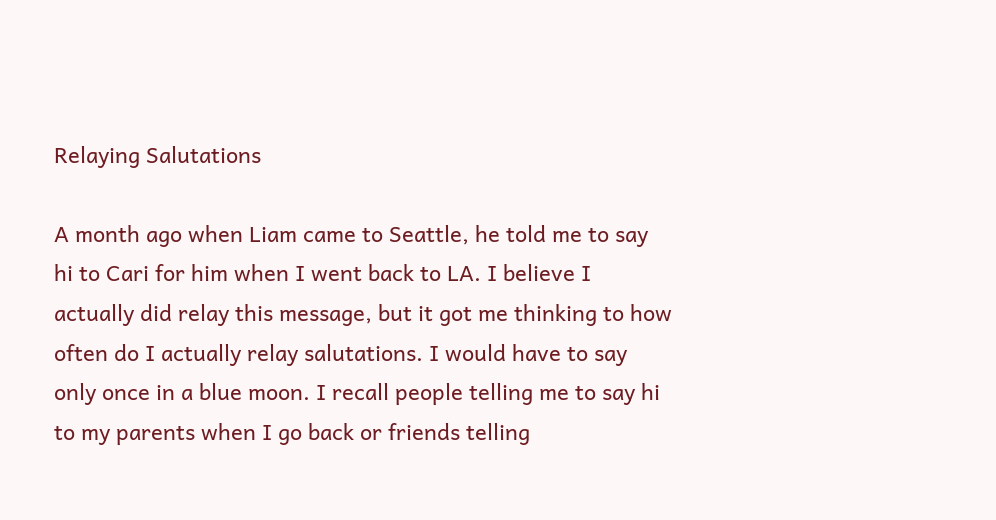Relaying Salutations

A month ago when Liam came to Seattle, he told me to say hi to Cari for him when I went back to LA. I believe I actually did relay this message, but it got me thinking to how often do I actually relay salutations. I would have to say only once in a blue moon. I recall people telling me to say hi to my parents when I go back or friends telling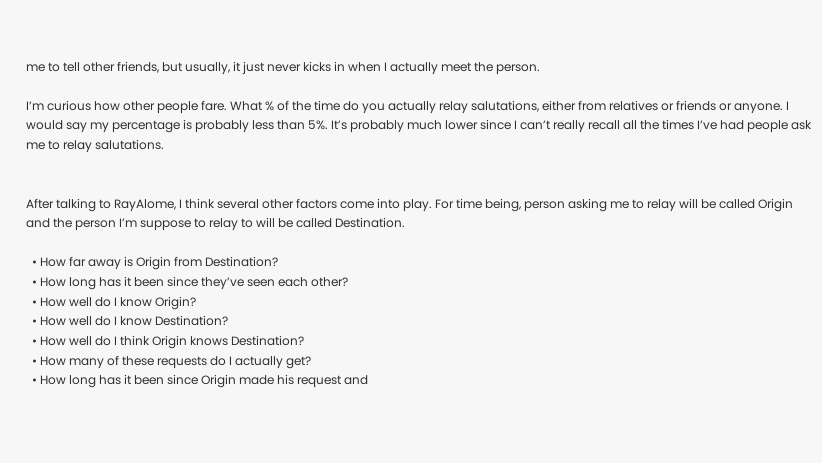me to tell other friends, but usually, it just never kicks in when I actually meet the person.

I’m curious how other people fare. What % of the time do you actually relay salutations, either from relatives or friends or anyone. I would say my percentage is probably less than 5%. It’s probably much lower since I can’t really recall all the times I’ve had people ask me to relay salutations.


After talking to RayAlome, I think several other factors come into play. For time being, person asking me to relay will be called Origin and the person I’m suppose to relay to will be called Destination.

  • How far away is Origin from Destination?
  • How long has it been since they’ve seen each other?
  • How well do I know Origin?
  • How well do I know Destination?
  • How well do I think Origin knows Destination?
  • How many of these requests do I actually get?
  • How long has it been since Origin made his request and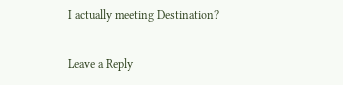I actually meeting Destination?

Leave a Reply